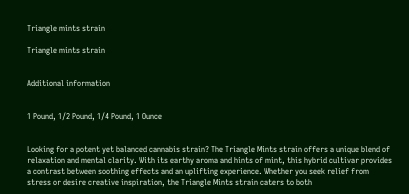Triangle mints strain

Triangle mints strain


Additional information


1 Pound, 1/2 Pound, 1/4 Pound, 1 Ounce


Looking for a potent yet balanced cannabis strain? The Triangle Mints strain offers a unique blend of relaxation and mental clarity. With its earthy aroma and hints of mint, this hybrid cultivar provides a contrast between soothing effects and an uplifting experience. Whether you seek relief from stress or desire creative inspiration, the Triangle Mints strain caters to both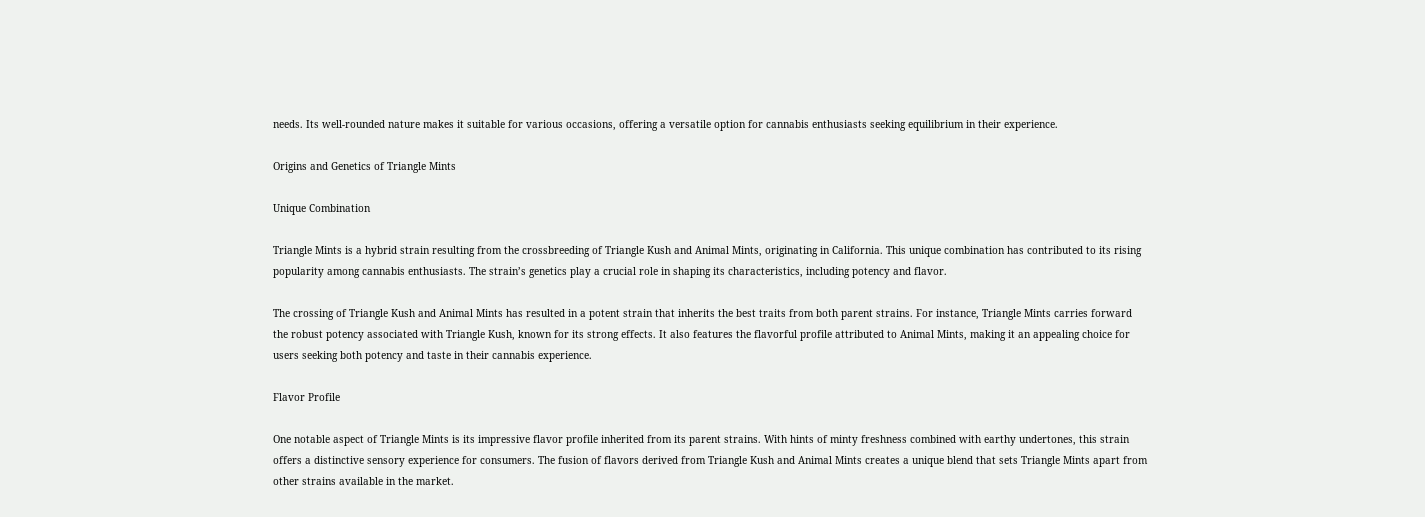needs. Its well-rounded nature makes it suitable for various occasions, offering a versatile option for cannabis enthusiasts seeking equilibrium in their experience.

Origins and Genetics of Triangle Mints

Unique Combination

Triangle Mints is a hybrid strain resulting from the crossbreeding of Triangle Kush and Animal Mints, originating in California. This unique combination has contributed to its rising popularity among cannabis enthusiasts. The strain’s genetics play a crucial role in shaping its characteristics, including potency and flavor.

The crossing of Triangle Kush and Animal Mints has resulted in a potent strain that inherits the best traits from both parent strains. For instance, Triangle Mints carries forward the robust potency associated with Triangle Kush, known for its strong effects. It also features the flavorful profile attributed to Animal Mints, making it an appealing choice for users seeking both potency and taste in their cannabis experience.

Flavor Profile

One notable aspect of Triangle Mints is its impressive flavor profile inherited from its parent strains. With hints of minty freshness combined with earthy undertones, this strain offers a distinctive sensory experience for consumers. The fusion of flavors derived from Triangle Kush and Animal Mints creates a unique blend that sets Triangle Mints apart from other strains available in the market.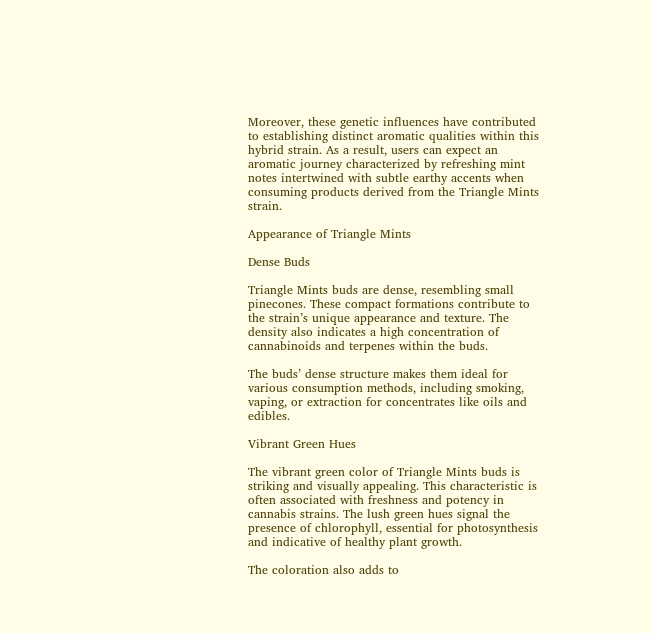Moreover, these genetic influences have contributed to establishing distinct aromatic qualities within this hybrid strain. As a result, users can expect an aromatic journey characterized by refreshing mint notes intertwined with subtle earthy accents when consuming products derived from the Triangle Mints strain.

Appearance of Triangle Mints

Dense Buds

Triangle Mints buds are dense, resembling small pinecones. These compact formations contribute to the strain’s unique appearance and texture. The density also indicates a high concentration of cannabinoids and terpenes within the buds.

The buds’ dense structure makes them ideal for various consumption methods, including smoking, vaping, or extraction for concentrates like oils and edibles.

Vibrant Green Hues

The vibrant green color of Triangle Mints buds is striking and visually appealing. This characteristic is often associated with freshness and potency in cannabis strains. The lush green hues signal the presence of chlorophyll, essential for photosynthesis and indicative of healthy plant growth.

The coloration also adds to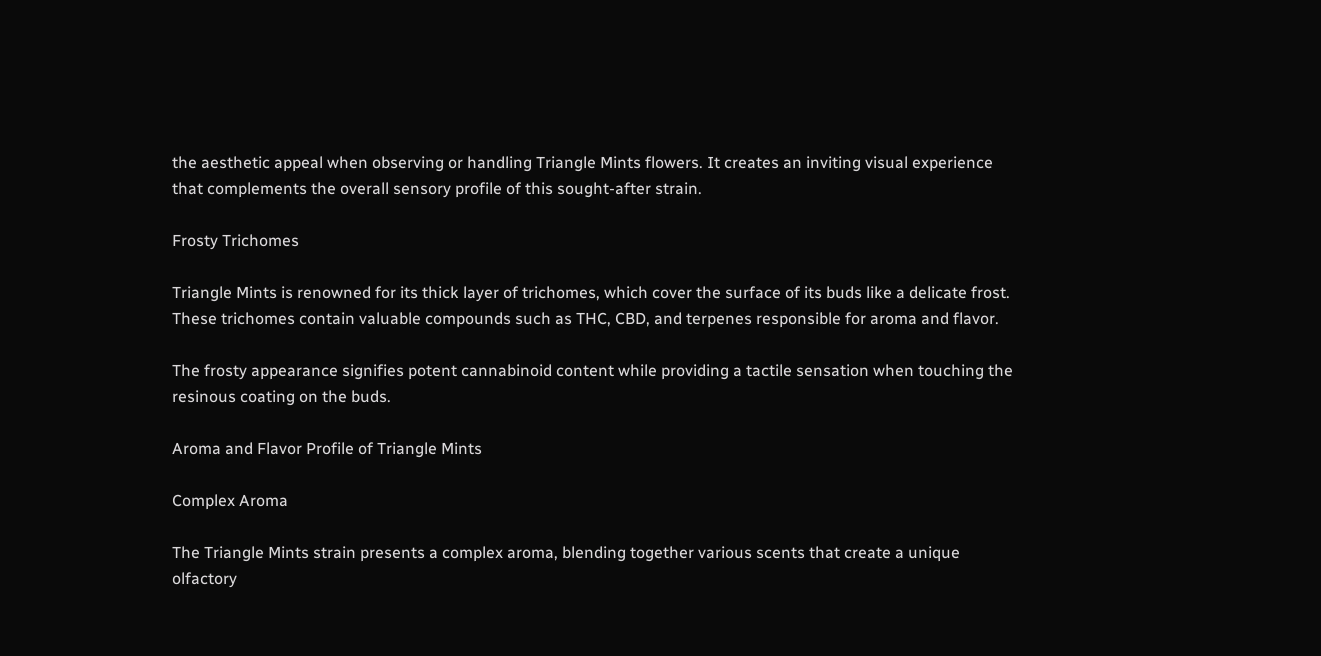the aesthetic appeal when observing or handling Triangle Mints flowers. It creates an inviting visual experience that complements the overall sensory profile of this sought-after strain.

Frosty Trichomes

Triangle Mints is renowned for its thick layer of trichomes, which cover the surface of its buds like a delicate frost. These trichomes contain valuable compounds such as THC, CBD, and terpenes responsible for aroma and flavor.

The frosty appearance signifies potent cannabinoid content while providing a tactile sensation when touching the resinous coating on the buds.

Aroma and Flavor Profile of Triangle Mints

Complex Aroma

The Triangle Mints strain presents a complex aroma, blending together various scents that create a unique olfactory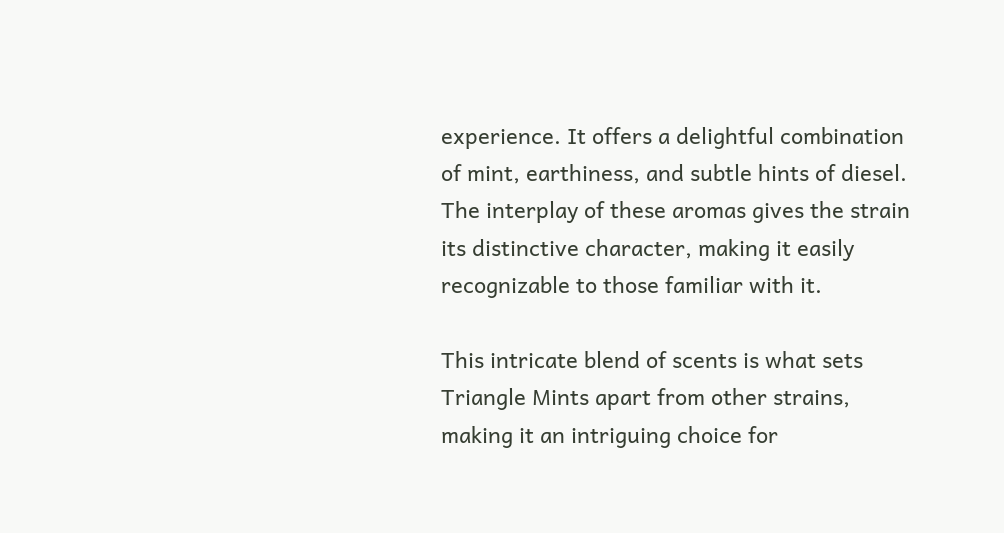experience. It offers a delightful combination of mint, earthiness, and subtle hints of diesel. The interplay of these aromas gives the strain its distinctive character, making it easily recognizable to those familiar with it.

This intricate blend of scents is what sets Triangle Mints apart from other strains, making it an intriguing choice for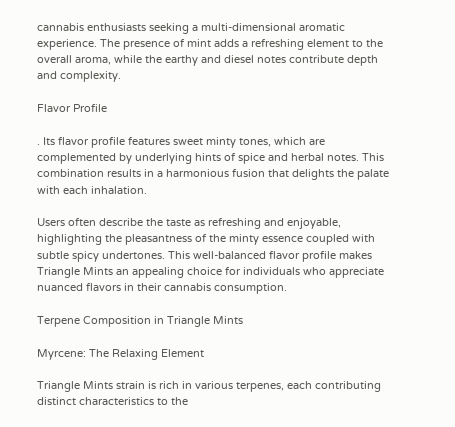cannabis enthusiasts seeking a multi-dimensional aromatic experience. The presence of mint adds a refreshing element to the overall aroma, while the earthy and diesel notes contribute depth and complexity.

Flavor Profile

. Its flavor profile features sweet minty tones, which are complemented by underlying hints of spice and herbal notes. This combination results in a harmonious fusion that delights the palate with each inhalation.

Users often describe the taste as refreshing and enjoyable, highlighting the pleasantness of the minty essence coupled with subtle spicy undertones. This well-balanced flavor profile makes Triangle Mints an appealing choice for individuals who appreciate nuanced flavors in their cannabis consumption.

Terpene Composition in Triangle Mints

Myrcene: The Relaxing Element

Triangle Mints strain is rich in various terpenes, each contributing distinct characteristics to the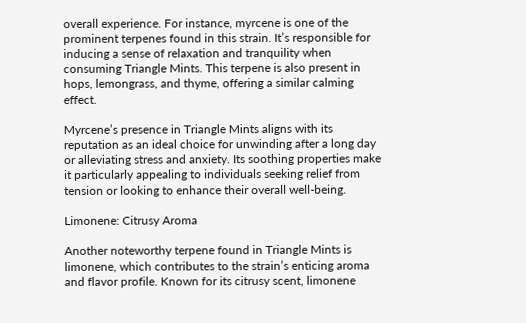overall experience. For instance, myrcene is one of the prominent terpenes found in this strain. It’s responsible for inducing a sense of relaxation and tranquility when consuming Triangle Mints. This terpene is also present in hops, lemongrass, and thyme, offering a similar calming effect.

Myrcene’s presence in Triangle Mints aligns with its reputation as an ideal choice for unwinding after a long day or alleviating stress and anxiety. Its soothing properties make it particularly appealing to individuals seeking relief from tension or looking to enhance their overall well-being.

Limonene: Citrusy Aroma

Another noteworthy terpene found in Triangle Mints is limonene, which contributes to the strain’s enticing aroma and flavor profile. Known for its citrusy scent, limonene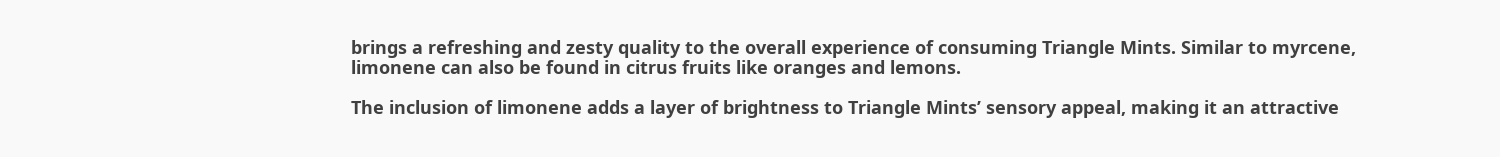brings a refreshing and zesty quality to the overall experience of consuming Triangle Mints. Similar to myrcene, limonene can also be found in citrus fruits like oranges and lemons.

The inclusion of limonene adds a layer of brightness to Triangle Mints’ sensory appeal, making it an attractive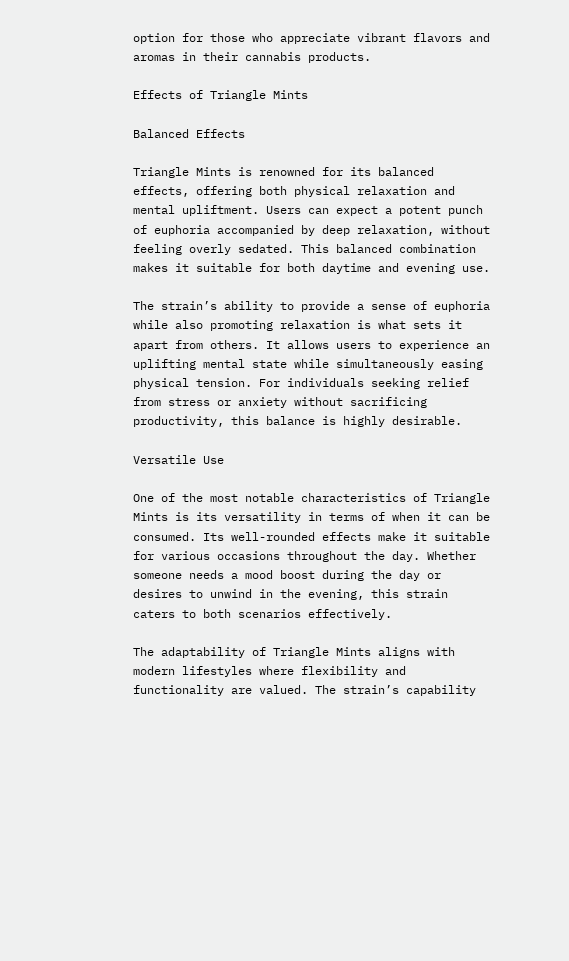option for those who appreciate vibrant flavors and aromas in their cannabis products.

Effects of Triangle Mints

Balanced Effects

Triangle Mints is renowned for its balanced effects, offering both physical relaxation and mental upliftment. Users can expect a potent punch of euphoria accompanied by deep relaxation, without feeling overly sedated. This balanced combination makes it suitable for both daytime and evening use.

The strain’s ability to provide a sense of euphoria while also promoting relaxation is what sets it apart from others. It allows users to experience an uplifting mental state while simultaneously easing physical tension. For individuals seeking relief from stress or anxiety without sacrificing productivity, this balance is highly desirable.

Versatile Use

One of the most notable characteristics of Triangle Mints is its versatility in terms of when it can be consumed. Its well-rounded effects make it suitable for various occasions throughout the day. Whether someone needs a mood boost during the day or desires to unwind in the evening, this strain caters to both scenarios effectively.

The adaptability of Triangle Mints aligns with modern lifestyles where flexibility and functionality are valued. The strain’s capability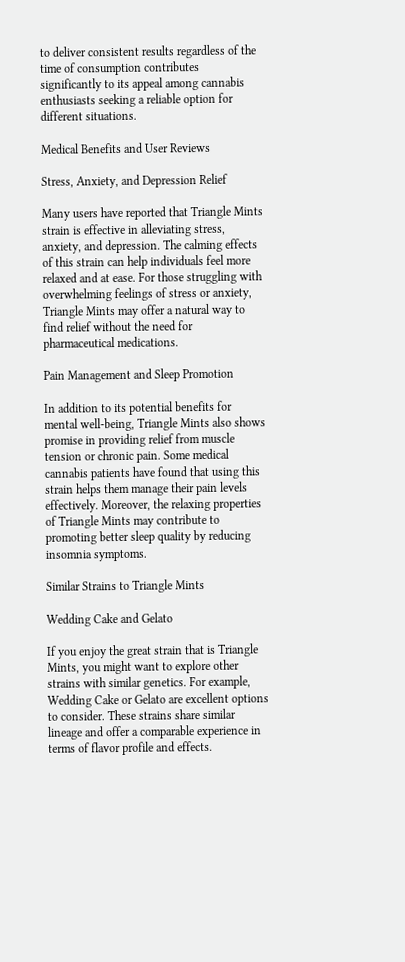to deliver consistent results regardless of the time of consumption contributes significantly to its appeal among cannabis enthusiasts seeking a reliable option for different situations.

Medical Benefits and User Reviews

Stress, Anxiety, and Depression Relief

Many users have reported that Triangle Mints strain is effective in alleviating stress, anxiety, and depression. The calming effects of this strain can help individuals feel more relaxed and at ease. For those struggling with overwhelming feelings of stress or anxiety, Triangle Mints may offer a natural way to find relief without the need for pharmaceutical medications.

Pain Management and Sleep Promotion

In addition to its potential benefits for mental well-being, Triangle Mints also shows promise in providing relief from muscle tension or chronic pain. Some medical cannabis patients have found that using this strain helps them manage their pain levels effectively. Moreover, the relaxing properties of Triangle Mints may contribute to promoting better sleep quality by reducing insomnia symptoms.

Similar Strains to Triangle Mints

Wedding Cake and Gelato

If you enjoy the great strain that is Triangle Mints, you might want to explore other strains with similar genetics. For example, Wedding Cake or Gelato are excellent options to consider. These strains share similar lineage and offer a comparable experience in terms of flavor profile and effects.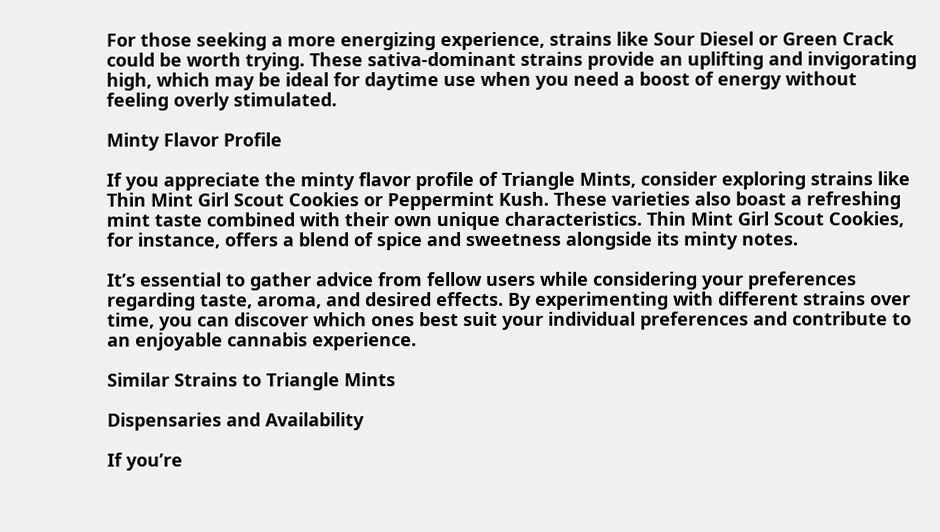For those seeking a more energizing experience, strains like Sour Diesel or Green Crack could be worth trying. These sativa-dominant strains provide an uplifting and invigorating high, which may be ideal for daytime use when you need a boost of energy without feeling overly stimulated.

Minty Flavor Profile

If you appreciate the minty flavor profile of Triangle Mints, consider exploring strains like Thin Mint Girl Scout Cookies or Peppermint Kush. These varieties also boast a refreshing mint taste combined with their own unique characteristics. Thin Mint Girl Scout Cookies, for instance, offers a blend of spice and sweetness alongside its minty notes.

It’s essential to gather advice from fellow users while considering your preferences regarding taste, aroma, and desired effects. By experimenting with different strains over time, you can discover which ones best suit your individual preferences and contribute to an enjoyable cannabis experience.

Similar Strains to Triangle Mints

Dispensaries and Availability

If you’re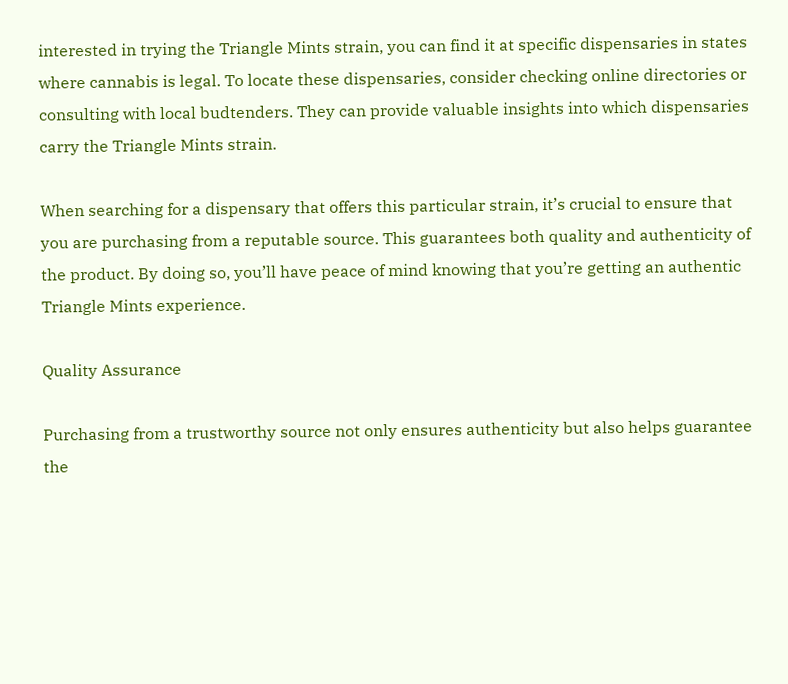interested in trying the Triangle Mints strain, you can find it at specific dispensaries in states where cannabis is legal. To locate these dispensaries, consider checking online directories or consulting with local budtenders. They can provide valuable insights into which dispensaries carry the Triangle Mints strain.

When searching for a dispensary that offers this particular strain, it’s crucial to ensure that you are purchasing from a reputable source. This guarantees both quality and authenticity of the product. By doing so, you’ll have peace of mind knowing that you’re getting an authentic Triangle Mints experience.

Quality Assurance

Purchasing from a trustworthy source not only ensures authenticity but also helps guarantee the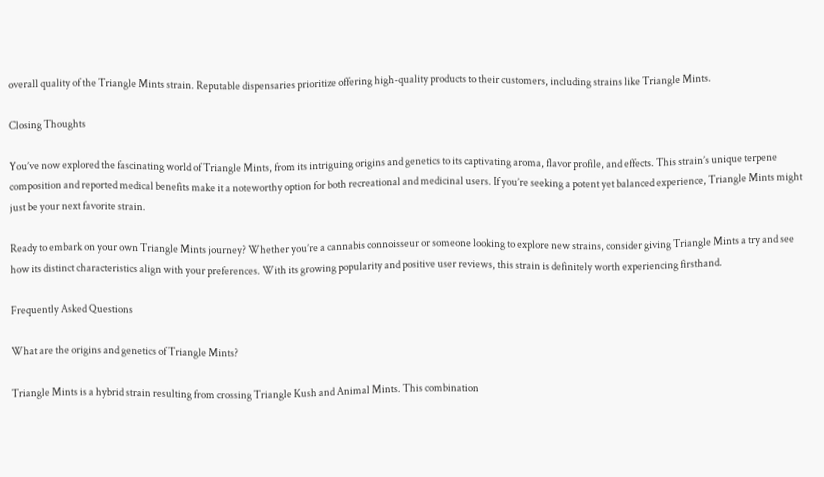overall quality of the Triangle Mints strain. Reputable dispensaries prioritize offering high-quality products to their customers, including strains like Triangle Mints.

Closing Thoughts

You’ve now explored the fascinating world of Triangle Mints, from its intriguing origins and genetics to its captivating aroma, flavor profile, and effects. This strain’s unique terpene composition and reported medical benefits make it a noteworthy option for both recreational and medicinal users. If you’re seeking a potent yet balanced experience, Triangle Mints might just be your next favorite strain.

Ready to embark on your own Triangle Mints journey? Whether you’re a cannabis connoisseur or someone looking to explore new strains, consider giving Triangle Mints a try and see how its distinct characteristics align with your preferences. With its growing popularity and positive user reviews, this strain is definitely worth experiencing firsthand.

Frequently Asked Questions

What are the origins and genetics of Triangle Mints?

Triangle Mints is a hybrid strain resulting from crossing Triangle Kush and Animal Mints. This combination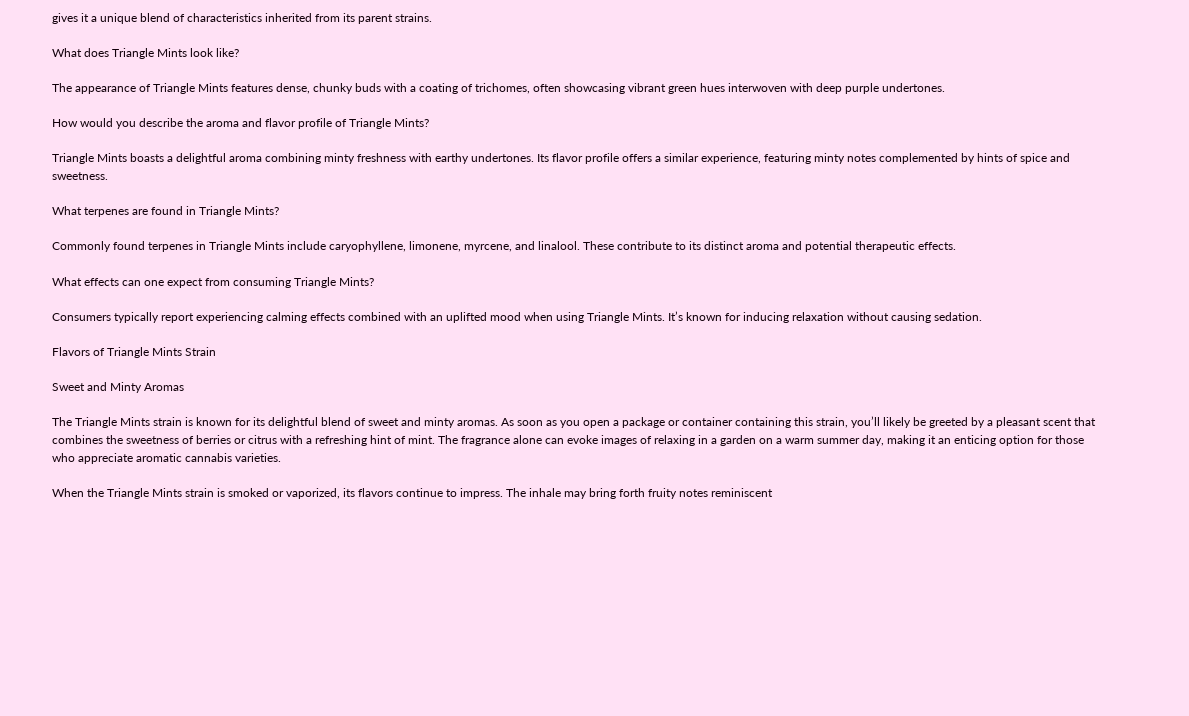gives it a unique blend of characteristics inherited from its parent strains.

What does Triangle Mints look like?

The appearance of Triangle Mints features dense, chunky buds with a coating of trichomes, often showcasing vibrant green hues interwoven with deep purple undertones.

How would you describe the aroma and flavor profile of Triangle Mints?

Triangle Mints boasts a delightful aroma combining minty freshness with earthy undertones. Its flavor profile offers a similar experience, featuring minty notes complemented by hints of spice and sweetness.

What terpenes are found in Triangle Mints?

Commonly found terpenes in Triangle Mints include caryophyllene, limonene, myrcene, and linalool. These contribute to its distinct aroma and potential therapeutic effects.

What effects can one expect from consuming Triangle Mints?

Consumers typically report experiencing calming effects combined with an uplifted mood when using Triangle Mints. It’s known for inducing relaxation without causing sedation.

Flavors of Triangle Mints Strain

Sweet and Minty Aromas

The Triangle Mints strain is known for its delightful blend of sweet and minty aromas. As soon as you open a package or container containing this strain, you’ll likely be greeted by a pleasant scent that combines the sweetness of berries or citrus with a refreshing hint of mint. The fragrance alone can evoke images of relaxing in a garden on a warm summer day, making it an enticing option for those who appreciate aromatic cannabis varieties.

When the Triangle Mints strain is smoked or vaporized, its flavors continue to impress. The inhale may bring forth fruity notes reminiscent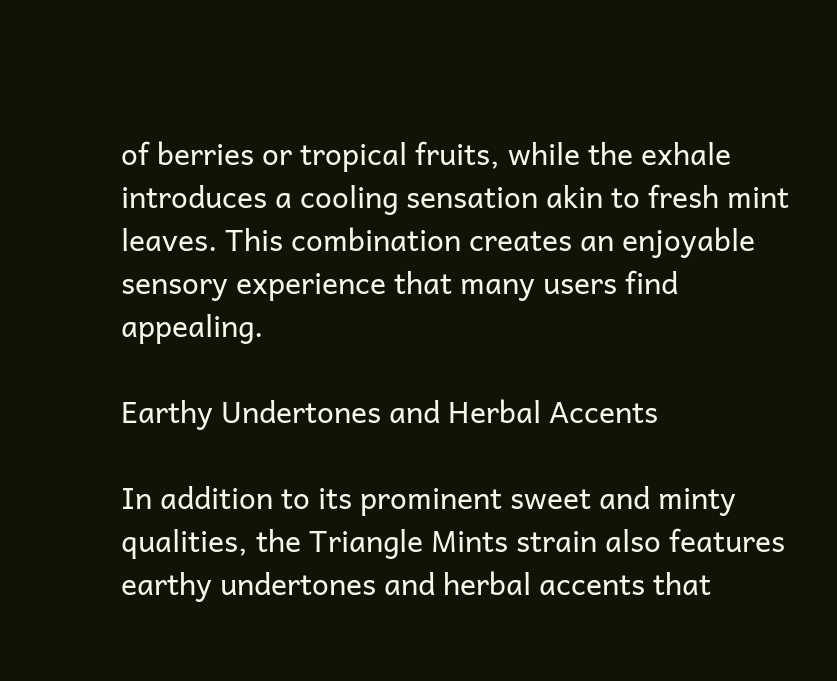of berries or tropical fruits, while the exhale introduces a cooling sensation akin to fresh mint leaves. This combination creates an enjoyable sensory experience that many users find appealing.

Earthy Undertones and Herbal Accents

In addition to its prominent sweet and minty qualities, the Triangle Mints strain also features earthy undertones and herbal accents that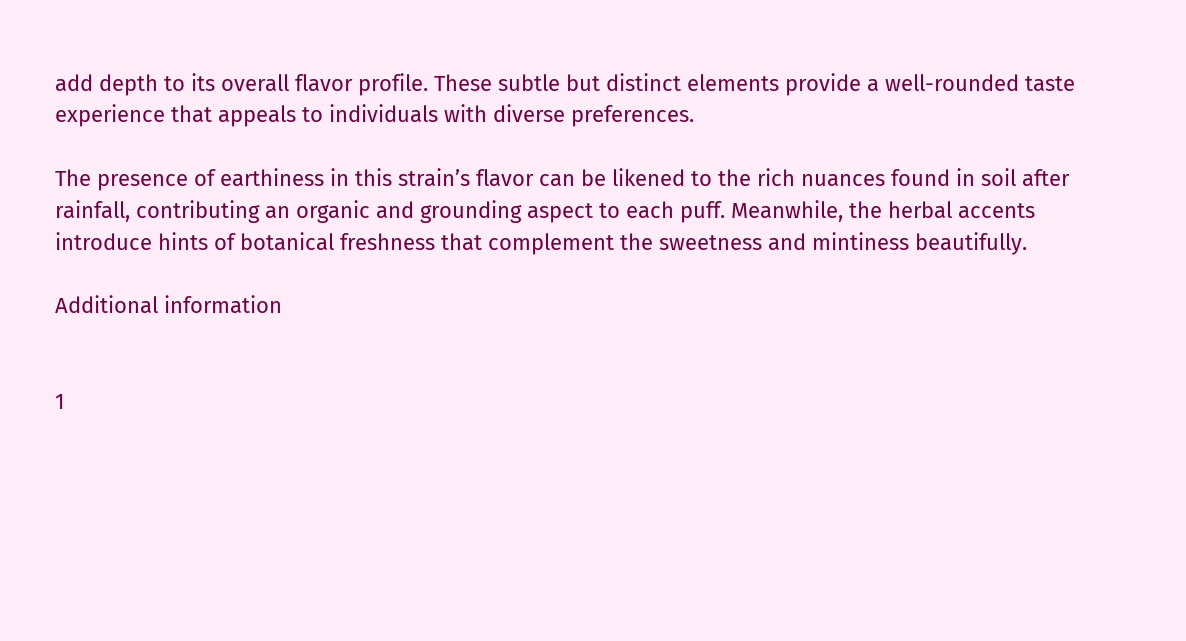add depth to its overall flavor profile. These subtle but distinct elements provide a well-rounded taste experience that appeals to individuals with diverse preferences.

The presence of earthiness in this strain’s flavor can be likened to the rich nuances found in soil after rainfall, contributing an organic and grounding aspect to each puff. Meanwhile, the herbal accents introduce hints of botanical freshness that complement the sweetness and mintiness beautifully.

Additional information


1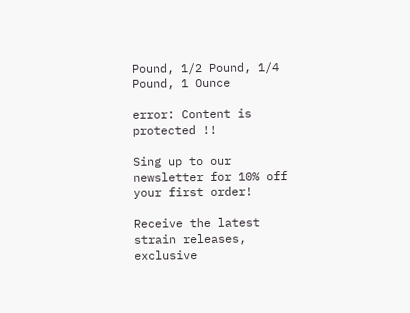Pound, 1/2 Pound, 1/4 Pound, 1 Ounce

error: Content is protected !!

Sing up to our newsletter for 10% off your first order!

Receive the latest strain releases, exclusive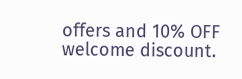offers and 10% OFF welcome discount.